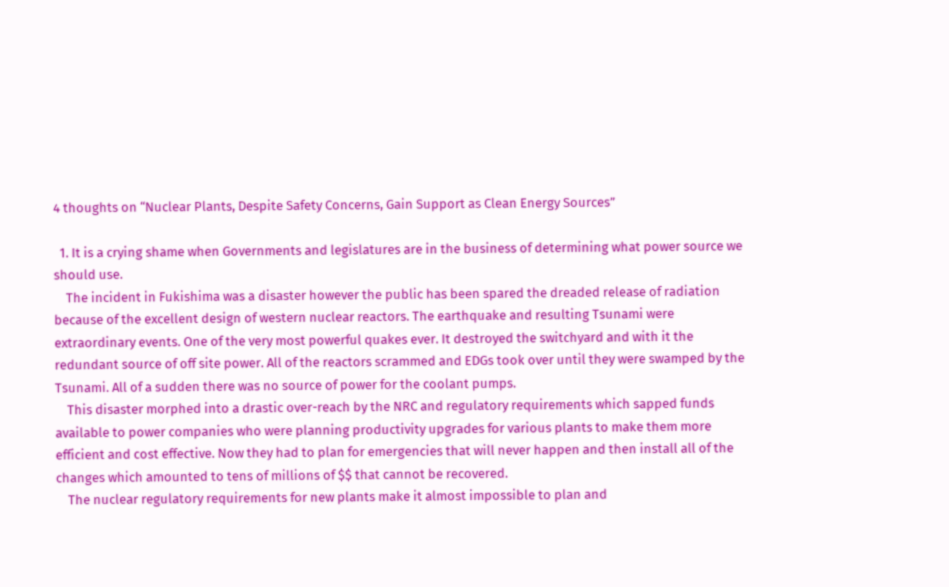4 thoughts on “Nuclear Plants, Despite Safety Concerns, Gain Support as Clean Energy Sources”

  1. It is a crying shame when Governments and legislatures are in the business of determining what power source we should use.
    The incident in Fukishima was a disaster however the public has been spared the dreaded release of radiation because of the excellent design of western nuclear reactors. The earthquake and resulting Tsunami were extraordinary events. One of the very most powerful quakes ever. It destroyed the switchyard and with it the redundant source of off site power. All of the reactors scrammed and EDGs took over until they were swamped by the Tsunami. All of a sudden there was no source of power for the coolant pumps.
    This disaster morphed into a drastic over-reach by the NRC and regulatory requirements which sapped funds available to power companies who were planning productivity upgrades for various plants to make them more efficient and cost effective. Now they had to plan for emergencies that will never happen and then install all of the changes which amounted to tens of millions of $$ that cannot be recovered.
    The nuclear regulatory requirements for new plants make it almost impossible to plan and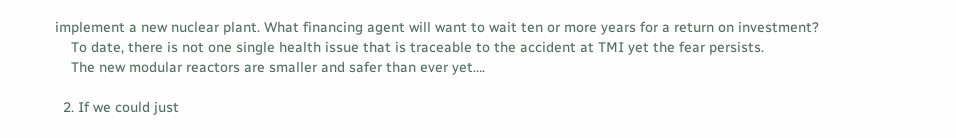implement a new nuclear plant. What financing agent will want to wait ten or more years for a return on investment?
    To date, there is not one single health issue that is traceable to the accident at TMI yet the fear persists.
    The new modular reactors are smaller and safer than ever yet….

  2. If we could just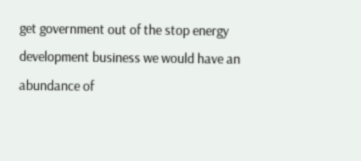get government out of the stop energy development business we would have an abundance of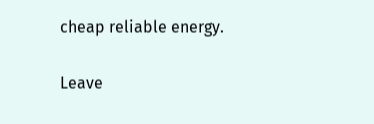cheap reliable energy.

Leave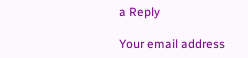a Reply

Your email address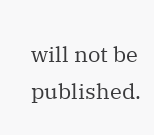will not be published.